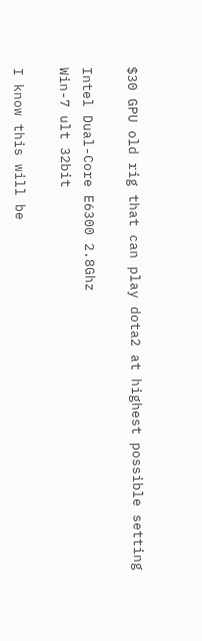$30 GPU old rig that can play dota2 at highest possible setting

Intel Dual-Core E6300 2.8Ghz
Win-7 ult 32bit

I know this will be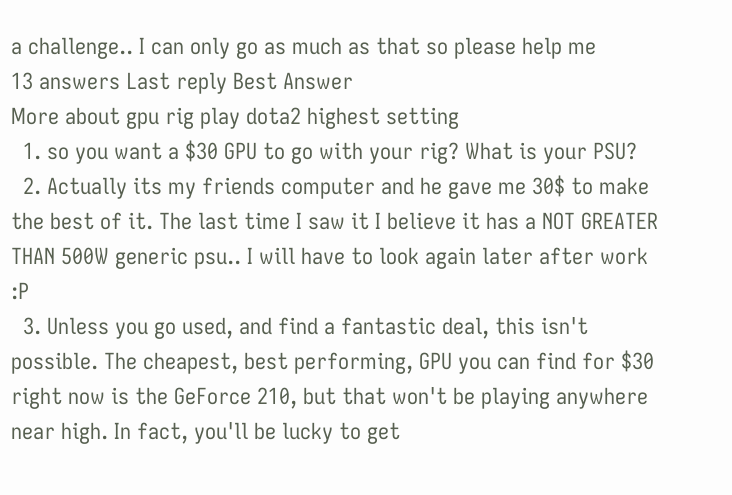a challenge.. I can only go as much as that so please help me
13 answers Last reply Best Answer
More about gpu rig play dota2 highest setting
  1. so you want a $30 GPU to go with your rig? What is your PSU?
  2. Actually its my friends computer and he gave me 30$ to make the best of it. The last time I saw it I believe it has a NOT GREATER THAN 500W generic psu.. I will have to look again later after work :P
  3. Unless you go used, and find a fantastic deal, this isn't possible. The cheapest, best performing, GPU you can find for $30 right now is the GeForce 210, but that won't be playing anywhere near high. In fact, you'll be lucky to get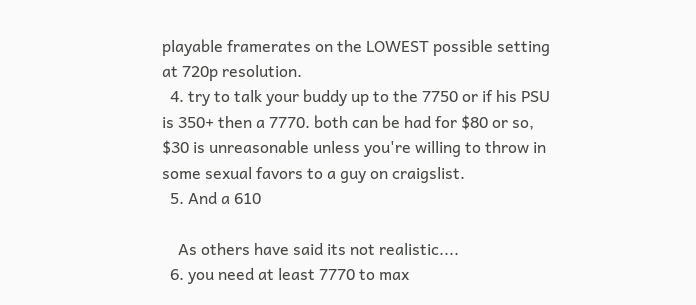playable framerates on the LOWEST possible setting at 720p resolution.
  4. try to talk your buddy up to the 7750 or if his PSU is 350+ then a 7770. both can be had for $80 or so, $30 is unreasonable unless you're willing to throw in some sexual favors to a guy on craigslist.
  5. And a 610

    As others have said its not realistic....
  6. you need at least 7770 to max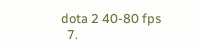dota 2 40-80 fps
  7.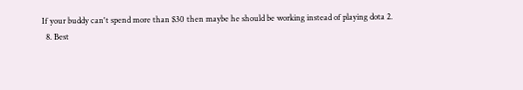If your buddy can't spend more than $30 then maybe he should be working instead of playing dota 2.
  8. Best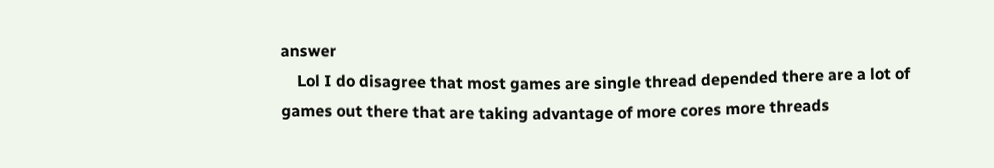answer
    Lol I do disagree that most games are single thread depended there are a lot of games out there that are taking advantage of more cores more threads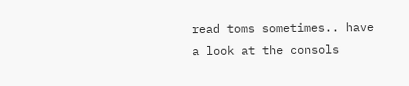read toms sometimes.. have a look at the consols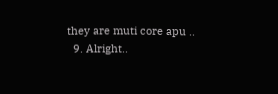they are muti core apu ..
  9. Alright..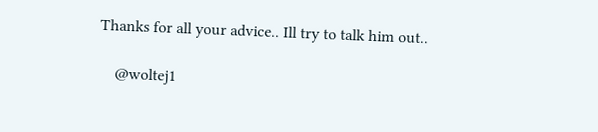Thanks for all your advice.. Ill try to talk him out..

    @woltej1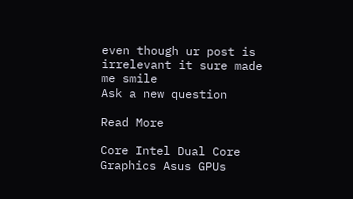even though ur post is irrelevant it sure made me smile
Ask a new question

Read More

Core Intel Dual Core Graphics Asus GPUs